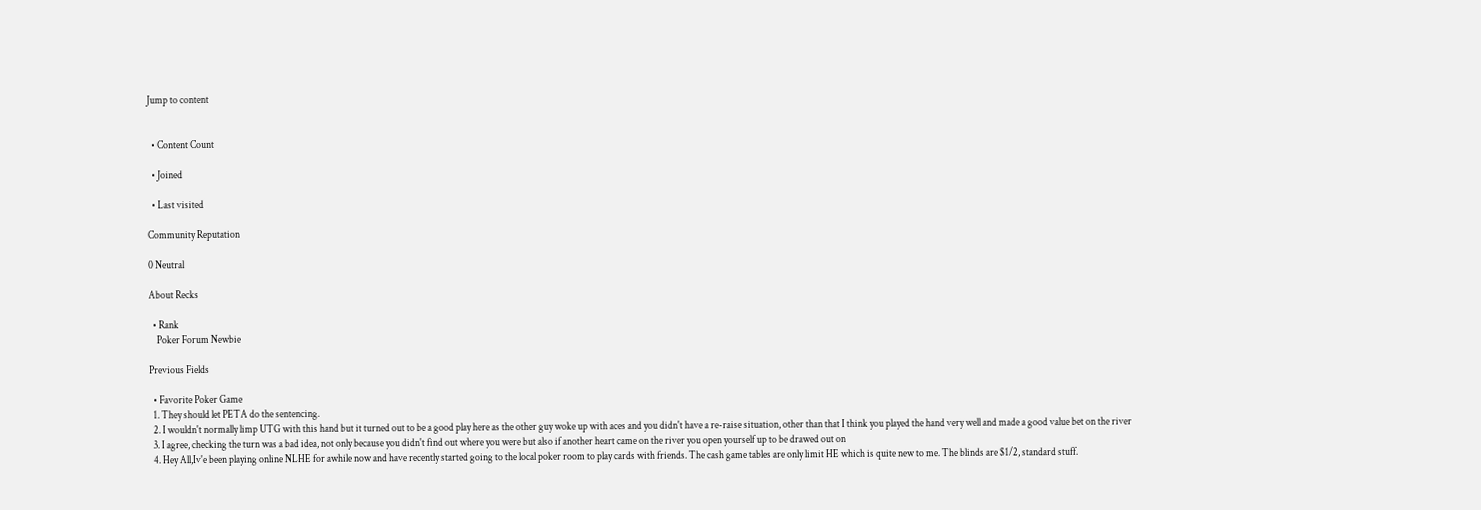Jump to content


  • Content Count

  • Joined

  • Last visited

Community Reputation

0 Neutral

About Recks

  • Rank
    Poker Forum Newbie

Previous Fields

  • Favorite Poker Game
  1. They should let PETA do the sentencing.
  2. I wouldn't normally limp UTG with this hand but it turned out to be a good play here as the other guy woke up with aces and you didn't have a re-raise situation, other than that I think you played the hand very well and made a good value bet on the river
  3. I agree, checking the turn was a bad idea, not only because you didn't find out where you were but also if another heart came on the river you open yourself up to be drawed out on
  4. Hey All,Iv'e been playing online NLHE for awhile now and have recently started going to the local poker room to play cards with friends. The cash game tables are only limit HE which is quite new to me. The blinds are $1/2, standard stuff.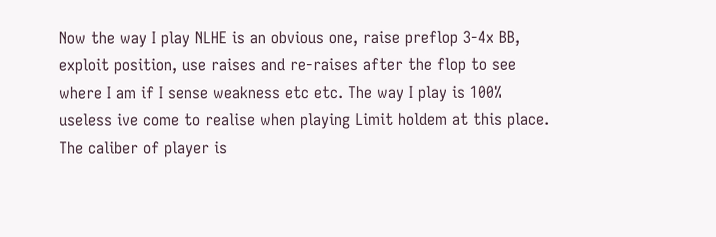Now the way I play NLHE is an obvious one, raise preflop 3-4x BB, exploit position, use raises and re-raises after the flop to see where I am if I sense weakness etc etc. The way I play is 100% useless ive come to realise when playing Limit holdem at this place. The caliber of player is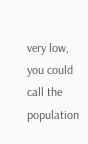very low, you could call the population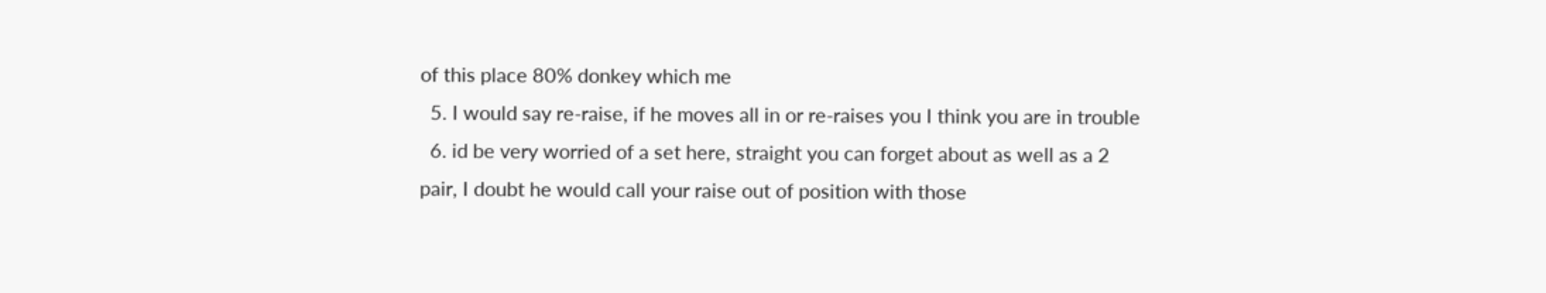of this place 80% donkey which me
  5. I would say re-raise, if he moves all in or re-raises you I think you are in trouble
  6. id be very worried of a set here, straight you can forget about as well as a 2 pair, I doubt he would call your raise out of position with those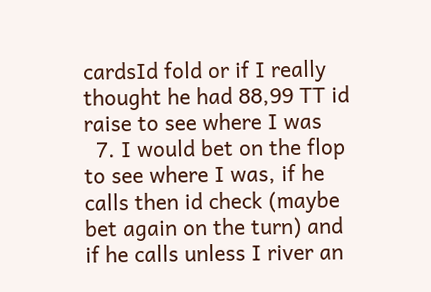cardsId fold or if I really thought he had 88,99 TT id raise to see where I was
  7. I would bet on the flop to see where I was, if he calls then id check (maybe bet again on the turn) and if he calls unless I river an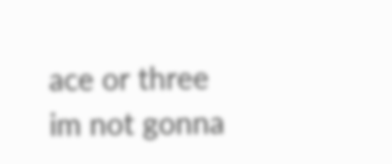ace or three im not gonna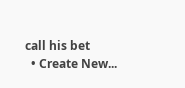call his bet
  • Create New...